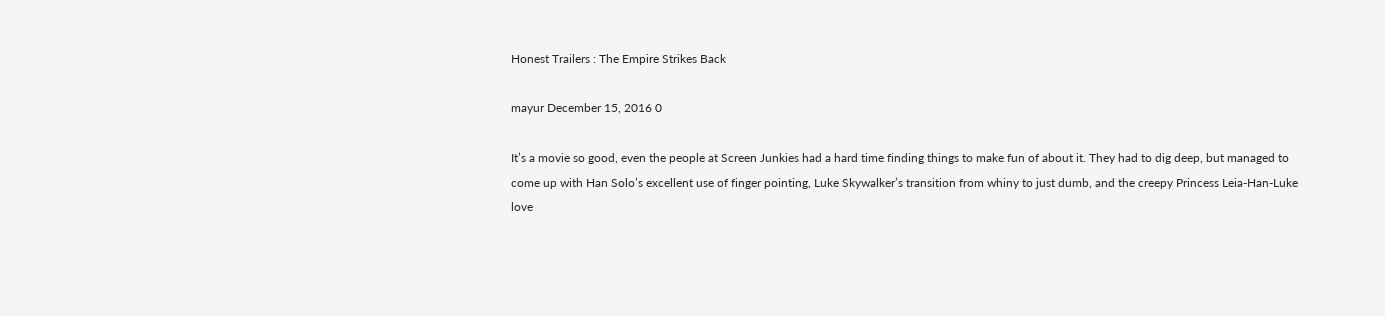Honest Trailers : The Empire Strikes Back

mayur December 15, 2016 0

It’s a movie so good, even the people at Screen Junkies had a hard time finding things to make fun of about it. They had to dig deep, but managed to come up with Han Solo’s excellent use of finger pointing, Luke Skywalker’s transition from whiny to just dumb, and the creepy Princess Leia-Han-Luke love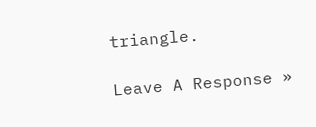triangle.

Leave A Response »